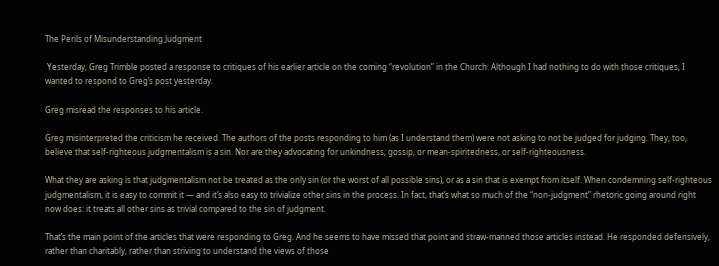The Perils of Misunderstanding Judgment

 Yesterday, Greg Trimble posted a response to critiques of his earlier article on the coming “revolution” in the Church. Although I had nothing to do with those critiques, I wanted to respond to Greg’s post yesterday.

Greg misread the responses to his article.

Greg misinterpreted the criticism he received. The authors of the posts responding to him (as I understand them) were not asking to not be judged for judging. They, too, believe that self-righteous judgmentalism is a sin. Nor are they advocating for unkindness, gossip, or mean-spiritedness, or self-righteousness.

What they are asking is that judgmentalism not be treated as the only sin (or the worst of all possible sins), or as a sin that is exempt from itself. When condemning self-righteous judgmentalism, it is easy to commit it — and it’s also easy to trivialize other sins in the process. In fact, that’s what so much of the “non-judgment” rhetoric going around right now does: it treats all other sins as trivial compared to the sin of judgment.

That’s the main point of the articles that were responding to Greg. And he seems to have missed that point and straw-manned those articles instead. He responded defensively, rather than charitably, rather than striving to understand the views of those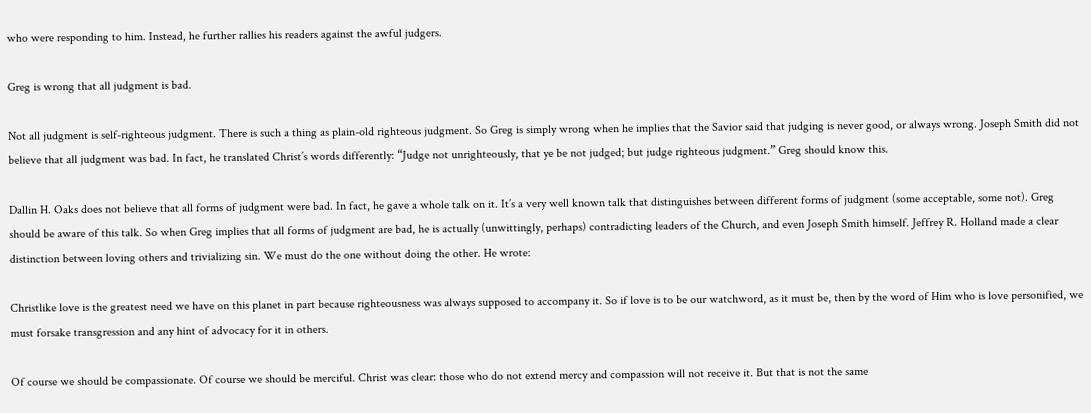who were responding to him. Instead, he further rallies his readers against the awful judgers.

Greg is wrong that all judgment is bad.

Not all judgment is self-righteous judgment. There is such a thing as plain-old righteous judgment. So Greg is simply wrong when he implies that the Savior said that judging is never good, or always wrong. Joseph Smith did not believe that all judgment was bad. In fact, he translated Christ’s words differently: “Judge not unrighteously, that ye be not judged; but judge righteous judgment.” Greg should know this.

Dallin H. Oaks does not believe that all forms of judgment were bad. In fact, he gave a whole talk on it. It’s a very well known talk that distinguishes between different forms of judgment (some acceptable, some not). Greg should be aware of this talk. So when Greg implies that all forms of judgment are bad, he is actually (unwittingly, perhaps) contradicting leaders of the Church, and even Joseph Smith himself. Jeffrey R. Holland made a clear distinction between loving others and trivializing sin. We must do the one without doing the other. He wrote:

Christlike love is the greatest need we have on this planet in part because righteousness was always supposed to accompany it. So if love is to be our watchword, as it must be, then by the word of Him who is love personified, we must forsake transgression and any hint of advocacy for it in others.

Of course we should be compassionate. Of course we should be merciful. Christ was clear: those who do not extend mercy and compassion will not receive it. But that is not the same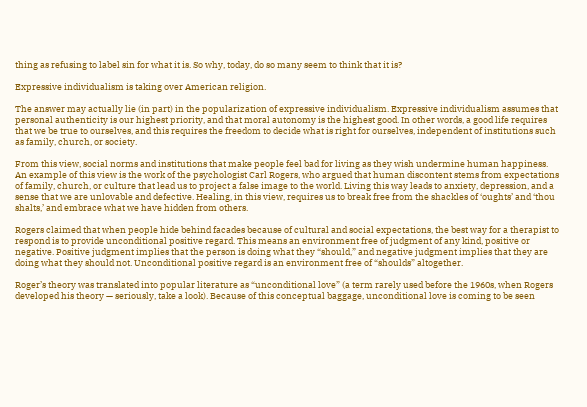thing as refusing to label sin for what it is. So why, today, do so many seem to think that it is?

Expressive individualism is taking over American religion.

The answer may actually lie (in part) in the popularization of expressive individualism. Expressive individualism assumes that personal authenticity is our highest priority, and that moral autonomy is the highest good. In other words, a good life requires that we be true to ourselves, and this requires the freedom to decide what is right for ourselves, independent of institutions such as family, church, or society.

From this view, social norms and institutions that make people feel bad for living as they wish undermine human happiness. An example of this view is the work of the psychologist Carl Rogers, who argued that human discontent stems from expectations of family, church, or culture that lead us to project a false image to the world. Living this way leads to anxiety, depression, and a sense that we are unlovable and defective. Healing, in this view, requires us to break free from the shackles of ‘oughts’ and ‘thou shalts,’ and embrace what we have hidden from others.

Rogers claimed that when people hide behind facades because of cultural and social expectations, the best way for a therapist to respond is to provide unconditional positive regard. This means an environment free of judgment of any kind, positive or negative. Positive judgment implies that the person is doing what they “should,” and negative judgment implies that they are doing what they should not. Unconditional positive regard is an environment free of “shoulds” altogether.

Roger’s theory was translated into popular literature as “unconditional love” (a term rarely used before the 1960s, when Rogers developed his theory — seriously, take a look). Because of this conceptual baggage, unconditional love is coming to be seen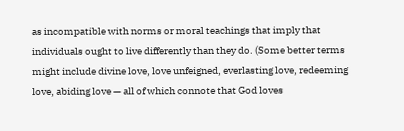as incompatible with norms or moral teachings that imply that individuals ought to live differently than they do. (Some better terms might include divine love, love unfeigned, everlasting love, redeeming love, abiding love — all of which connote that God loves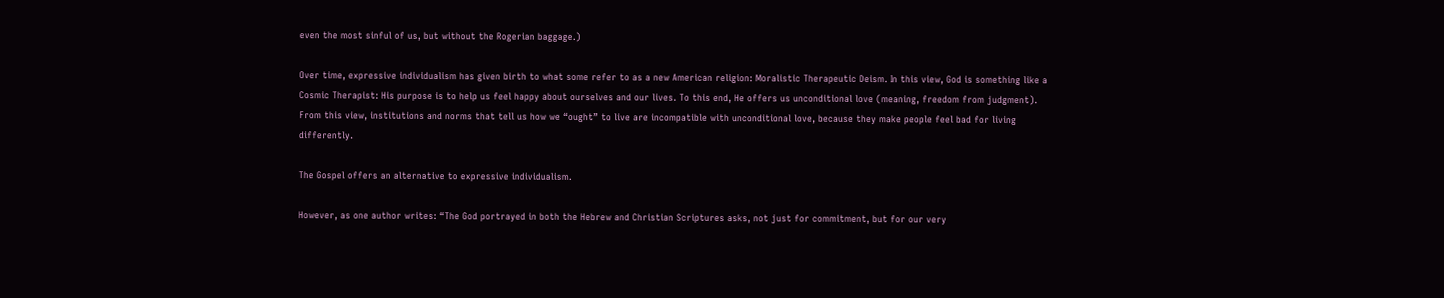even the most sinful of us, but without the Rogerian baggage.)

Over time, expressive individualism has given birth to what some refer to as a new American religion: Moralistic Therapeutic Deism. In this view, God is something like a Cosmic Therapist: His purpose is to help us feel happy about ourselves and our lives. To this end, He offers us unconditional love (meaning, freedom from judgment). From this view, institutions and norms that tell us how we “ought” to live are incompatible with unconditional love, because they make people feel bad for living differently.

The Gospel offers an alternative to expressive individualism.

However, as one author writes: “The God portrayed in both the Hebrew and Christian Scriptures asks, not just for commitment, but for our very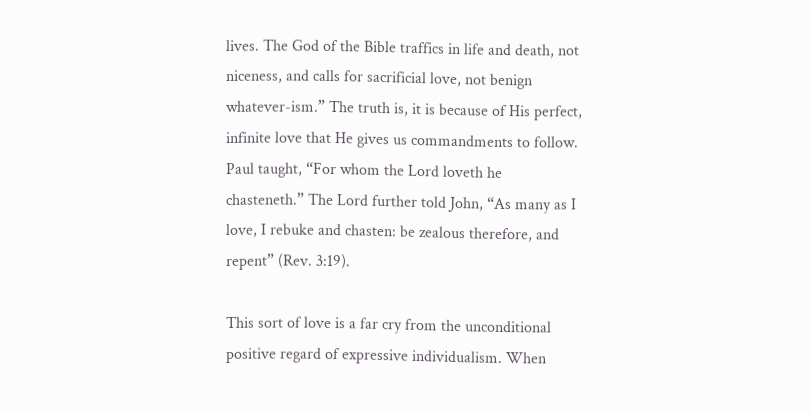lives. The God of the Bible traffics in life and death, not niceness, and calls for sacrificial love, not benign whatever-ism.” The truth is, it is because of His perfect, infinite love that He gives us commandments to follow. Paul taught, “For whom the Lord loveth he chasteneth.” The Lord further told John, “As many as I love, I rebuke and chasten: be zealous therefore, and repent” (Rev. 3:19).

This sort of love is a far cry from the unconditional positive regard of expressive individualism. When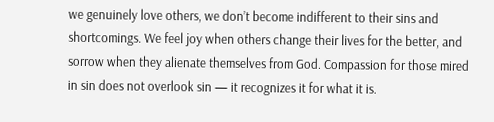we genuinely love others, we don’t become indifferent to their sins and shortcomings. We feel joy when others change their lives for the better, and sorrow when they alienate themselves from God. Compassion for those mired in sin does not overlook sin — it recognizes it for what it is.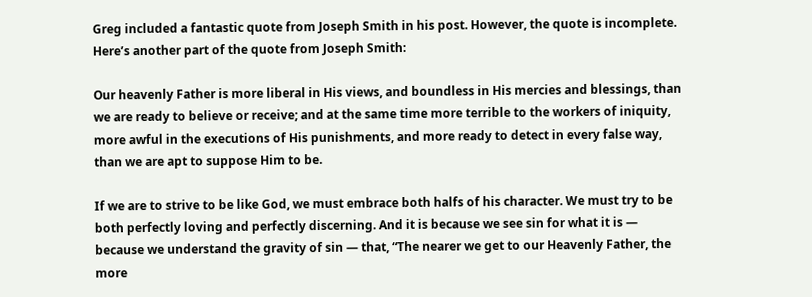Greg included a fantastic quote from Joseph Smith in his post. However, the quote is incomplete. Here’s another part of the quote from Joseph Smith:

Our heavenly Father is more liberal in His views, and boundless in His mercies and blessings, than we are ready to believe or receive; and at the same time more terrible to the workers of iniquity, more awful in the executions of His punishments, and more ready to detect in every false way, than we are apt to suppose Him to be.

If we are to strive to be like God, we must embrace both halfs of his character. We must try to be both perfectly loving and perfectly discerning. And it is because we see sin for what it is — because we understand the gravity of sin — that, “The nearer we get to our Heavenly Father, the more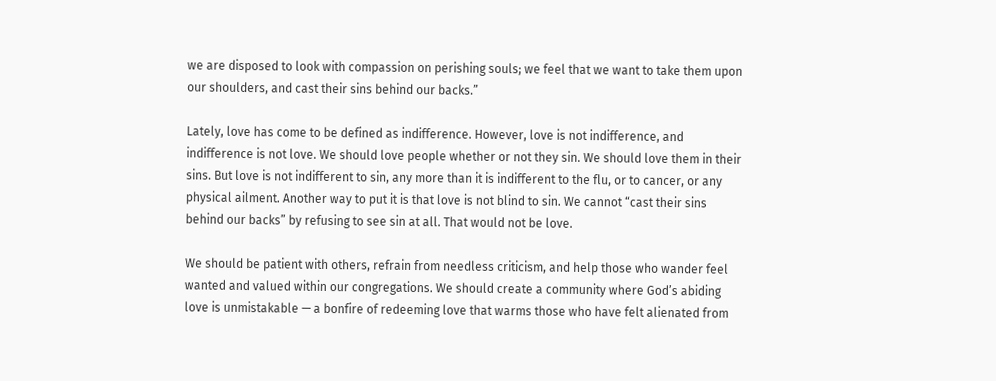we are disposed to look with compassion on perishing souls; we feel that we want to take them upon our shoulders, and cast their sins behind our backs.”

Lately, love has come to be defined as indifference. However, love is not indifference, and indifference is not love. We should love people whether or not they sin. We should love them in their sins. But love is not indifferent to sin, any more than it is indifferent to the flu, or to cancer, or any physical ailment. Another way to put it is that love is not blind to sin. We cannot “cast their sins behind our backs” by refusing to see sin at all. That would not be love.

We should be patient with others, refrain from needless criticism, and help those who wander feel wanted and valued within our congregations. We should create a community where God’s abiding love is unmistakable — a bonfire of redeeming love that warms those who have felt alienated from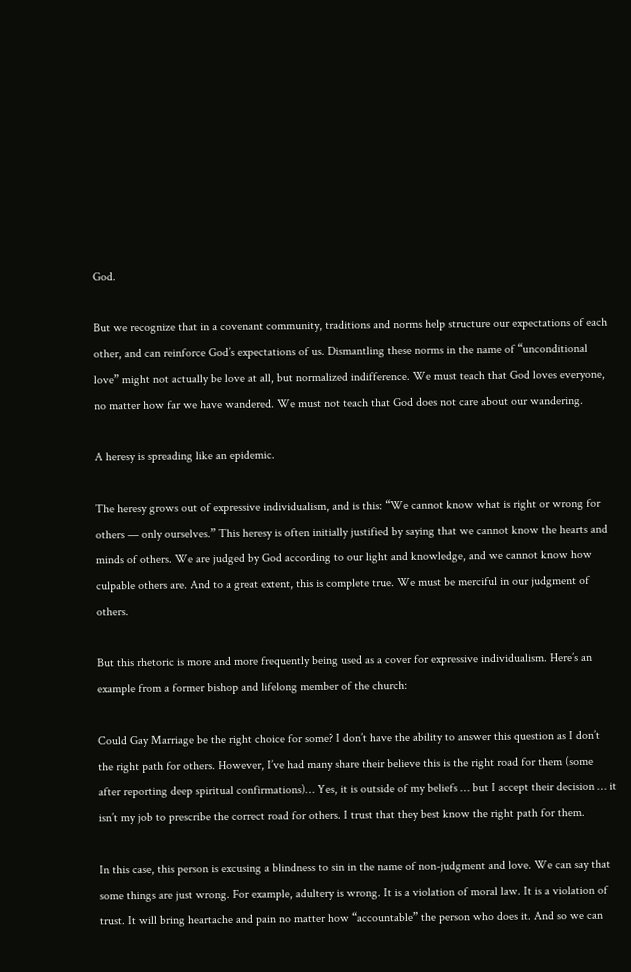God.

But we recognize that in a covenant community, traditions and norms help structure our expectations of each other, and can reinforce God’s expectations of us. Dismantling these norms in the name of “unconditional love” might not actually be love at all, but normalized indifference. We must teach that God loves everyone, no matter how far we have wandered. We must not teach that God does not care about our wandering.

A heresy is spreading like an epidemic.

The heresy grows out of expressive individualism, and is this: “We cannot know what is right or wrong for others — only ourselves.” This heresy is often initially justified by saying that we cannot know the hearts and minds of others. We are judged by God according to our light and knowledge, and we cannot know how culpable others are. And to a great extent, this is complete true. We must be merciful in our judgment of others.

But this rhetoric is more and more frequently being used as a cover for expressive individualism. Here’s an example from a former bishop and lifelong member of the church:

Could Gay Marriage be the right choice for some? I don’t have the ability to answer this question as I don’t the right path for others. However, I’ve had many share their believe this is the right road for them (some after reporting deep spiritual confirmations)… Yes, it is outside of my beliefs … but I accept their decision … it isn’t my job to prescribe the correct road for others. I trust that they best know the right path for them.

In this case, this person is excusing a blindness to sin in the name of non-judgment and love. We can say that some things are just wrong. For example, adultery is wrong. It is a violation of moral law. It is a violation of trust. It will bring heartache and pain no matter how “accountable” the person who does it. And so we can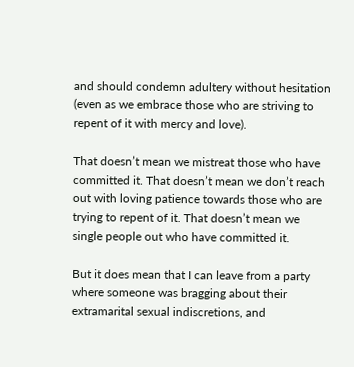and should condemn adultery without hesitation (even as we embrace those who are striving to repent of it with mercy and love).

That doesn’t mean we mistreat those who have committed it. That doesn’t mean we don’t reach out with loving patience towards those who are trying to repent of it. That doesn’t mean we single people out who have committed it.

But it does mean that I can leave from a party where someone was bragging about their extramarital sexual indiscretions, and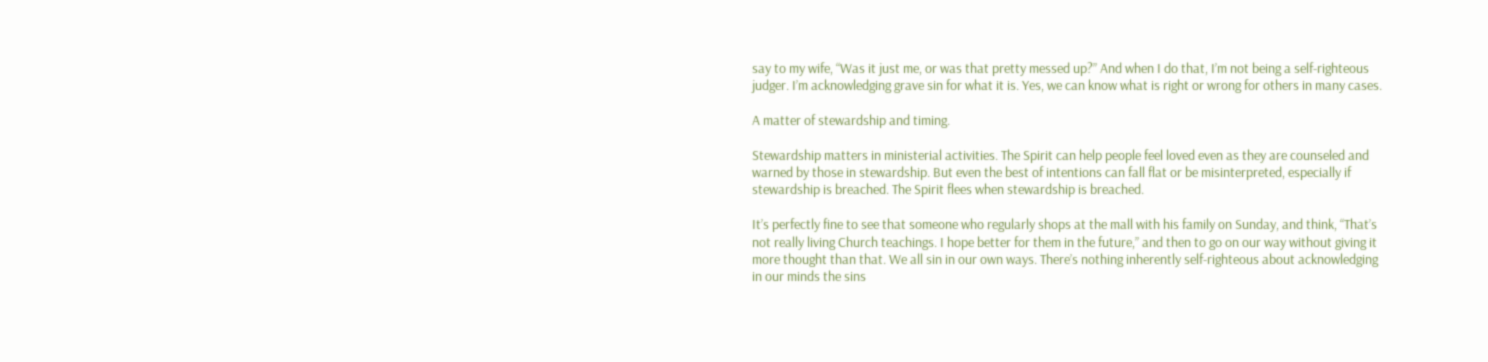say to my wife, “Was it just me, or was that pretty messed up?” And when I do that, I’m not being a self-righteous judger. I’m acknowledging grave sin for what it is. Yes, we can know what is right or wrong for others in many cases.

A matter of stewardship and timing.

Stewardship matters in ministerial activities. The Spirit can help people feel loved even as they are counseled and warned by those in stewardship. But even the best of intentions can fall flat or be misinterpreted, especially if stewardship is breached. The Spirit flees when stewardship is breached.

It’s perfectly fine to see that someone who regularly shops at the mall with his family on Sunday, and think, “That’s not really living Church teachings. I hope better for them in the future,” and then to go on our way without giving it more thought than that. We all sin in our own ways. There’s nothing inherently self-righteous about acknowledging in our minds the sins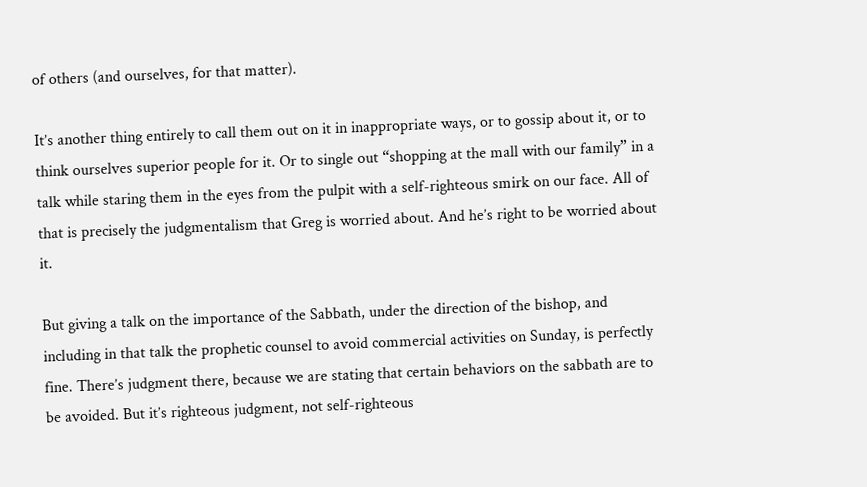of others (and ourselves, for that matter).

It’s another thing entirely to call them out on it in inappropriate ways, or to gossip about it, or to think ourselves superior people for it. Or to single out “shopping at the mall with our family” in a talk while staring them in the eyes from the pulpit with a self-righteous smirk on our face. All of that is precisely the judgmentalism that Greg is worried about. And he’s right to be worried about it.

But giving a talk on the importance of the Sabbath, under the direction of the bishop, and including in that talk the prophetic counsel to avoid commercial activities on Sunday, is perfectly fine. There’s judgment there, because we are stating that certain behaviors on the sabbath are to be avoided. But it’s righteous judgment, not self-righteous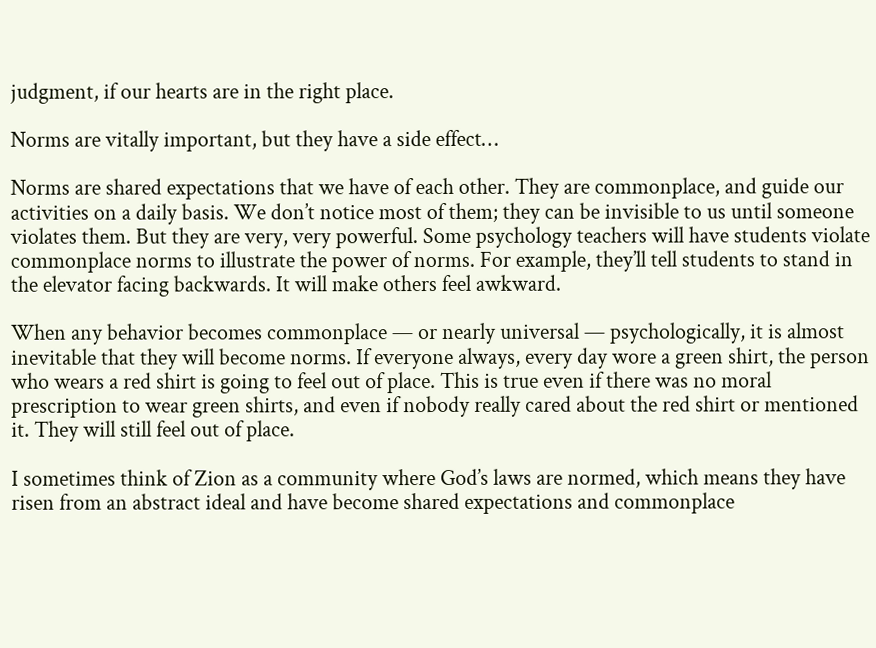judgment, if our hearts are in the right place.

Norms are vitally important, but they have a side effect…

Norms are shared expectations that we have of each other. They are commonplace, and guide our activities on a daily basis. We don’t notice most of them; they can be invisible to us until someone violates them. But they are very, very powerful. Some psychology teachers will have students violate commonplace norms to illustrate the power of norms. For example, they’ll tell students to stand in the elevator facing backwards. It will make others feel awkward.

When any behavior becomes commonplace — or nearly universal — psychologically, it is almost inevitable that they will become norms. If everyone always, every day wore a green shirt, the person who wears a red shirt is going to feel out of place. This is true even if there was no moral prescription to wear green shirts, and even if nobody really cared about the red shirt or mentioned it. They will still feel out of place.

I sometimes think of Zion as a community where God’s laws are normed, which means they have risen from an abstract ideal and have become shared expectations and commonplace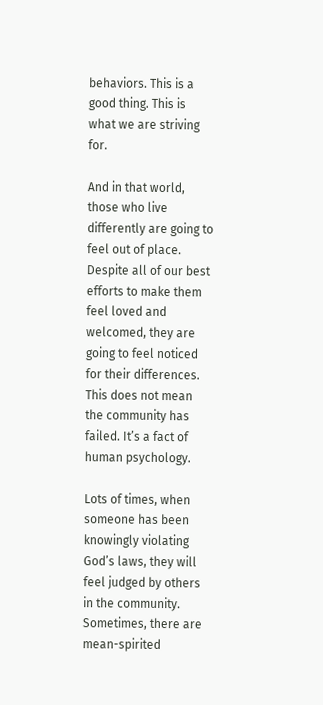behaviors. This is a good thing. This is what we are striving for.

And in that world, those who live differently are going to feel out of place. Despite all of our best efforts to make them feel loved and welcomed, they are going to feel noticed for their differences. This does not mean the community has failed. It’s a fact of human psychology.

Lots of times, when someone has been knowingly violating God’s laws, they will feel judged by others in the community. Sometimes, there are mean-spirited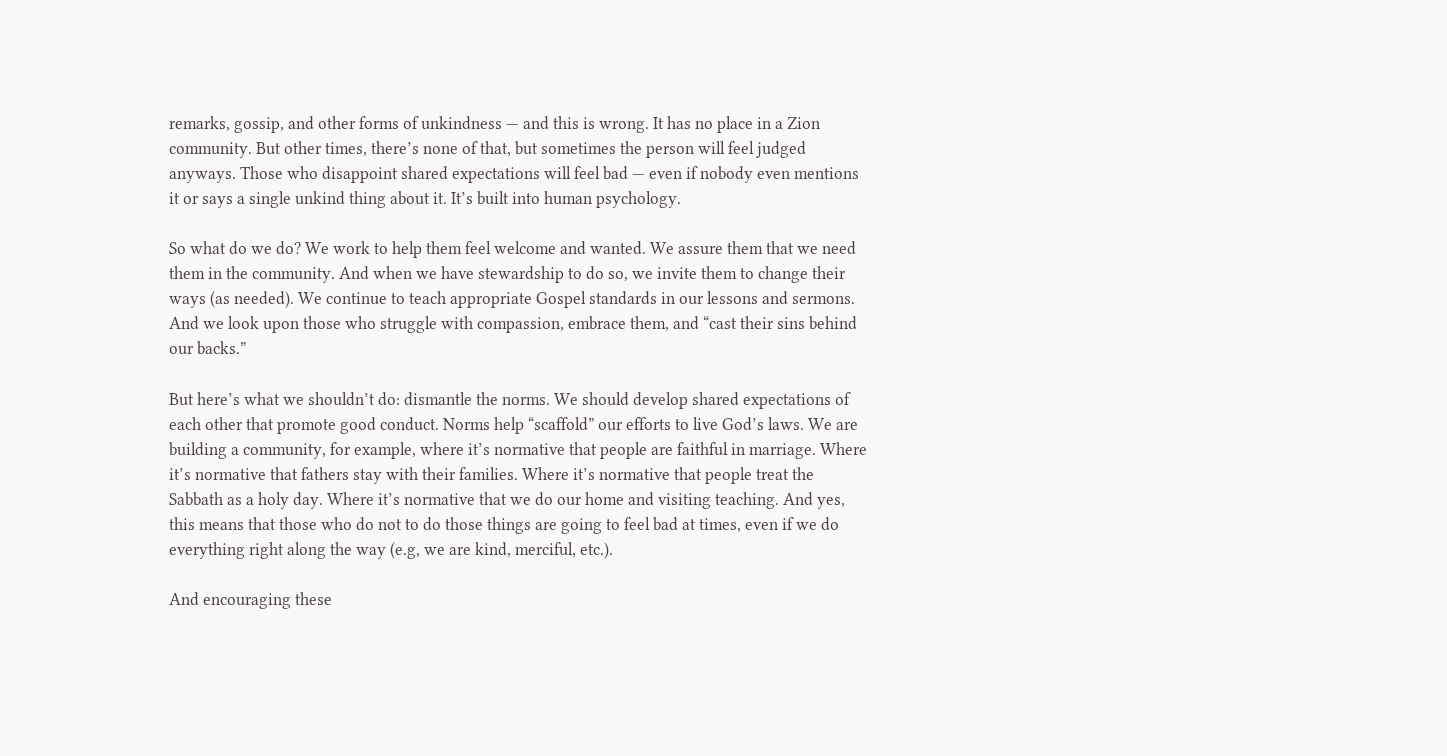remarks, gossip, and other forms of unkindness — and this is wrong. It has no place in a Zion community. But other times, there’s none of that, but sometimes the person will feel judged anyways. Those who disappoint shared expectations will feel bad — even if nobody even mentions it or says a single unkind thing about it. It’s built into human psychology.

So what do we do? We work to help them feel welcome and wanted. We assure them that we need them in the community. And when we have stewardship to do so, we invite them to change their ways (as needed). We continue to teach appropriate Gospel standards in our lessons and sermons. And we look upon those who struggle with compassion, embrace them, and “cast their sins behind our backs.”

But here’s what we shouldn’t do: dismantle the norms. We should develop shared expectations of each other that promote good conduct. Norms help “scaffold” our efforts to live God’s laws. We are building a community, for example, where it’s normative that people are faithful in marriage. Where it’s normative that fathers stay with their families. Where it’s normative that people treat the Sabbath as a holy day. Where it’s normative that we do our home and visiting teaching. And yes, this means that those who do not to do those things are going to feel bad at times, even if we do everything right along the way (e.g, we are kind, merciful, etc.).

And encouraging these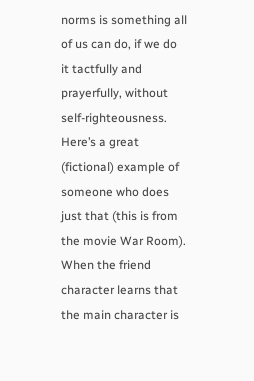norms is something all of us can do, if we do it tactfully and prayerfully, without self-righteousness. Here’s a great (fictional) example of someone who does just that (this is from the movie War Room). When the friend character learns that the main character is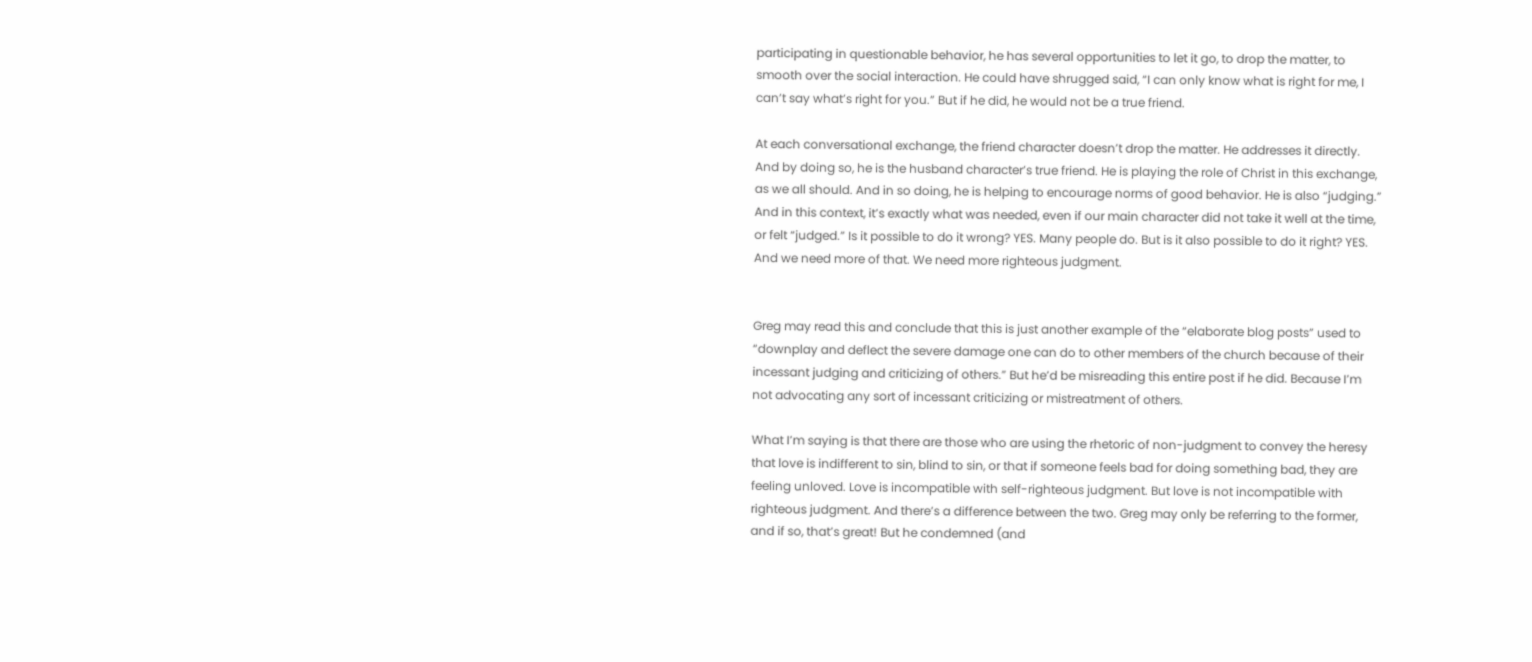participating in questionable behavior, he has several opportunities to let it go, to drop the matter, to smooth over the social interaction. He could have shrugged said, “I can only know what is right for me, I can’t say what’s right for you.” But if he did, he would not be a true friend.

At each conversational exchange, the friend character doesn’t drop the matter. He addresses it directly. And by doing so, he is the husband character’s true friend. He is playing the role of Christ in this exchange, as we all should. And in so doing, he is helping to encourage norms of good behavior. He is also “judging.” And in this context, it’s exactly what was needed, even if our main character did not take it well at the time, or felt “judged.” Is it possible to do it wrong? YES. Many people do. But is it also possible to do it right? YES. And we need more of that. We need more righteous judgment.


Greg may read this and conclude that this is just another example of the “elaborate blog posts” used to “downplay and deflect the severe damage one can do to other members of the church because of their incessant judging and criticizing of others.” But he’d be misreading this entire post if he did. Because I’m not advocating any sort of incessant criticizing or mistreatment of others.

What I’m saying is that there are those who are using the rhetoric of non-judgment to convey the heresy that love is indifferent to sin, blind to sin, or that if someone feels bad for doing something bad, they are feeling unloved. Love is incompatible with self-righteous judgment. But love is not incompatible with righteous judgment. And there’s a difference between the two. Greg may only be referring to the former, and if so, that’s great! But he condemned (and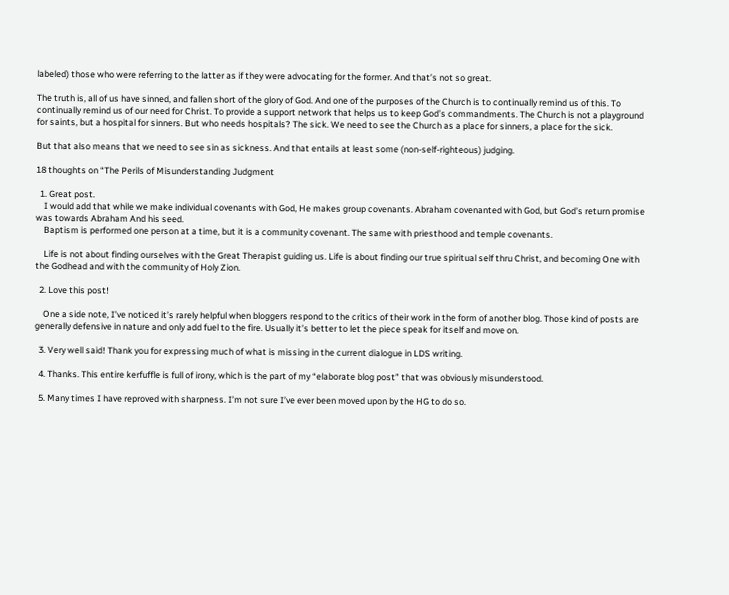labeled) those who were referring to the latter as if they were advocating for the former. And that’s not so great.

The truth is, all of us have sinned, and fallen short of the glory of God. And one of the purposes of the Church is to continually remind us of this. To continually remind us of our need for Christ. To provide a support network that helps us to keep God’s commandments. The Church is not a playground for saints, but a hospital for sinners. But who needs hospitals? The sick. We need to see the Church as a place for sinners, a place for the sick.

But that also means that we need to see sin as sickness. And that entails at least some (non-self-righteous) judging.

18 thoughts on “The Perils of Misunderstanding Judgment

  1. Great post.
    I would add that while we make individual covenants with God, He makes group covenants. Abraham covenanted with God, but God’s return promise was towards Abraham And his seed.
    Baptism is performed one person at a time, but it is a community covenant. The same with priesthood and temple covenants.

    Life is not about finding ourselves with the Great Therapist guiding us. Life is about finding our true spiritual self thru Christ, and becoming One with the Godhead and with the community of Holy Zion.

  2. Love this post!

    One a side note, I’ve noticed it’s rarely helpful when bloggers respond to the critics of their work in the form of another blog. Those kind of posts are generally defensive in nature and only add fuel to the fire. Usually it’s better to let the piece speak for itself and move on.

  3. Very well said! Thank you for expressing much of what is missing in the current dialogue in LDS writing.

  4. Thanks. This entire kerfuffle is full of irony, which is the part of my “elaborate blog post” that was obviously misunderstood.

  5. Many times I have reproved with sharpness. I’m not sure I’ve ever been moved upon by the HG to do so.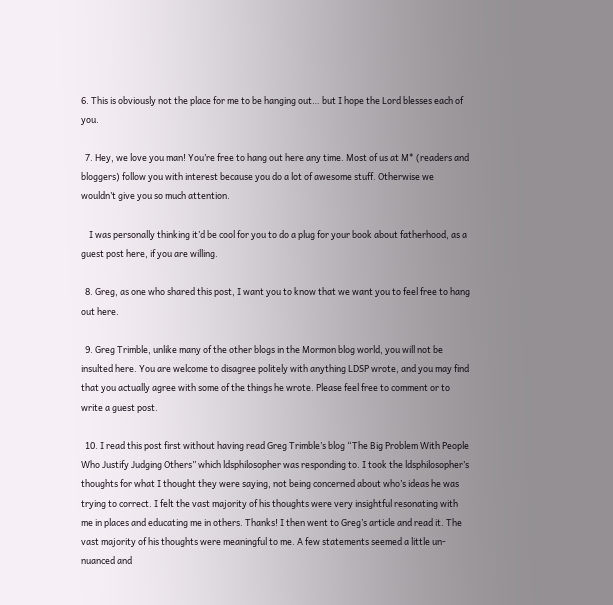6. This is obviously not the place for me to be hanging out… but I hope the Lord blesses each of you.

  7. Hey, we love you man! You’re free to hang out here any time. Most of us at M* (readers and bloggers) follow you with interest because you do a lot of awesome stuff. Otherwise we wouldn’t give you so much attention.

    I was personally thinking it’d be cool for you to do a plug for your book about fatherhood, as a guest post here, if you are willing.

  8. Greg, as one who shared this post, I want you to know that we want you to feel free to hang out here.

  9. Greg Trimble, unlike many of the other blogs in the Mormon blog world, you will not be insulted here. You are welcome to disagree politely with anything LDSP wrote, and you may find that you actually agree with some of the things he wrote. Please feel free to comment or to write a guest post.

  10. I read this post first without having read Greg Trimble’s blog “The Big Problem With People Who Justify Judging Others” which ldsphilosopher was responding to. I took the ldsphilosopher’s thoughts for what I thought they were saying, not being concerned about who’s ideas he was trying to correct. I felt the vast majority of his thoughts were very insightful resonating with me in places and educating me in others. Thanks! I then went to Greg’s article and read it. The vast majority of his thoughts were meaningful to me. A few statements seemed a little un-nuanced and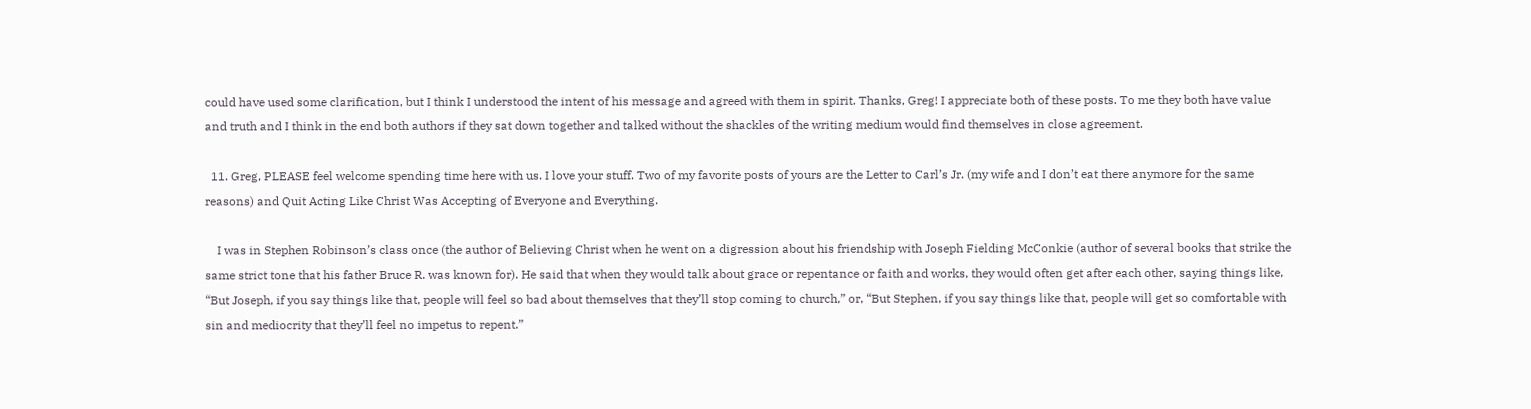could have used some clarification, but I think I understood the intent of his message and agreed with them in spirit. Thanks, Greg! I appreciate both of these posts. To me they both have value and truth and I think in the end both authors if they sat down together and talked without the shackles of the writing medium would find themselves in close agreement.

  11. Greg, PLEASE feel welcome spending time here with us. I love your stuff. Two of my favorite posts of yours are the Letter to Carl’s Jr. (my wife and I don’t eat there anymore for the same reasons) and Quit Acting Like Christ Was Accepting of Everyone and Everything.

    I was in Stephen Robinson’s class once (the author of Believing Christ when he went on a digression about his friendship with Joseph Fielding McConkie (author of several books that strike the same strict tone that his father Bruce R. was known for). He said that when they would talk about grace or repentance or faith and works, they would often get after each other, saying things like, “But Joseph, if you say things like that, people will feel so bad about themselves that they’ll stop coming to church,” or, “But Stephen, if you say things like that, people will get so comfortable with sin and mediocrity that they’ll feel no impetus to repent.”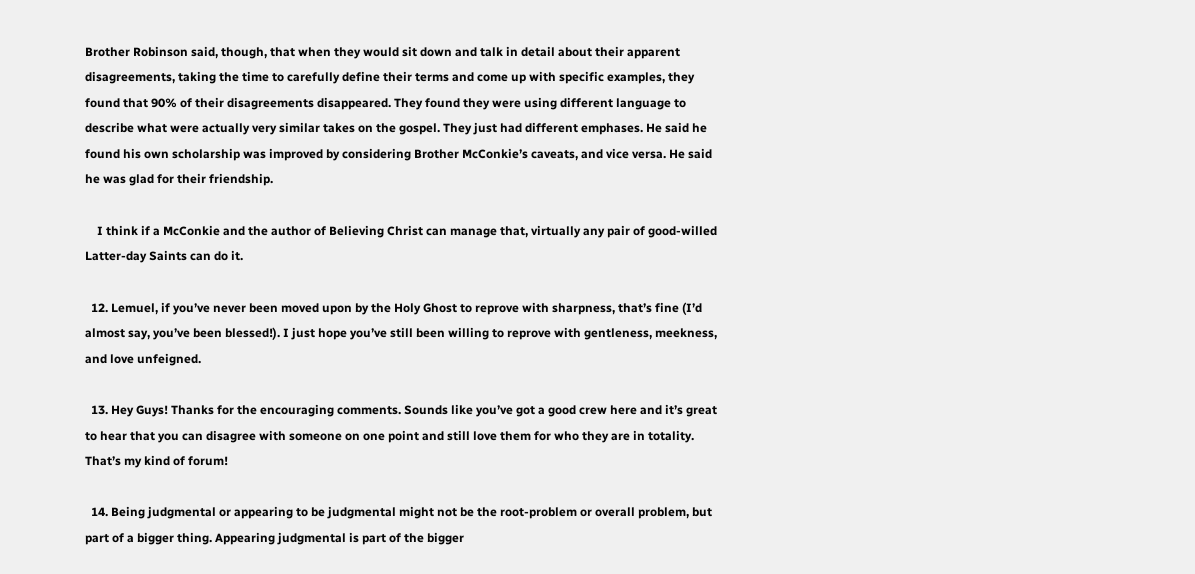Brother Robinson said, though, that when they would sit down and talk in detail about their apparent disagreements, taking the time to carefully define their terms and come up with specific examples, they found that 90% of their disagreements disappeared. They found they were using different language to describe what were actually very similar takes on the gospel. They just had different emphases. He said he found his own scholarship was improved by considering Brother McConkie’s caveats, and vice versa. He said he was glad for their friendship.

    I think if a McConkie and the author of Believing Christ can manage that, virtually any pair of good-willed Latter-day Saints can do it.

  12. Lemuel, if you’ve never been moved upon by the Holy Ghost to reprove with sharpness, that’s fine (I’d almost say, you’ve been blessed!). I just hope you’ve still been willing to reprove with gentleness, meekness, and love unfeigned.

  13. Hey Guys! Thanks for the encouraging comments. Sounds like you’ve got a good crew here and it’s great to hear that you can disagree with someone on one point and still love them for who they are in totality. That’s my kind of forum!

  14. Being judgmental or appearing to be judgmental might not be the root-problem or overall problem, but part of a bigger thing. Appearing judgmental is part of the bigger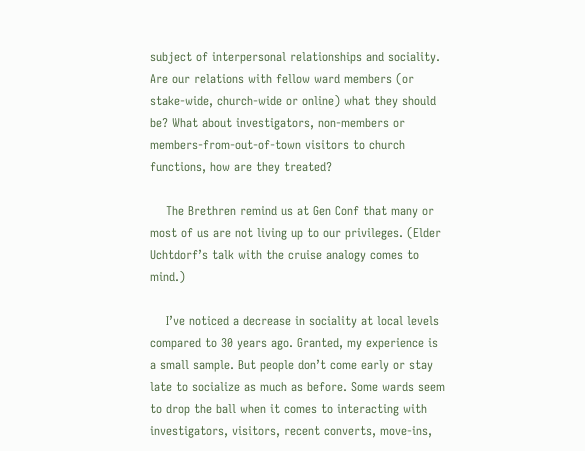subject of interpersonal relationships and sociality. Are our relations with fellow ward members (or stake-wide, church-wide or online) what they should be? What about investigators, non-members or members-from-out-of-town visitors to church functions, how are they treated?

    The Brethren remind us at Gen Conf that many or most of us are not living up to our privileges. (Elder Uchtdorf’s talk with the cruise analogy comes to mind.)

    I’ve noticed a decrease in sociality at local levels compared to 30 years ago. Granted, my experience is a small sample. But people don’t come early or stay late to socialize as much as before. Some wards seem to drop the ball when it comes to interacting with investigators, visitors, recent converts, move-ins,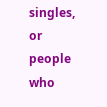singles, or people who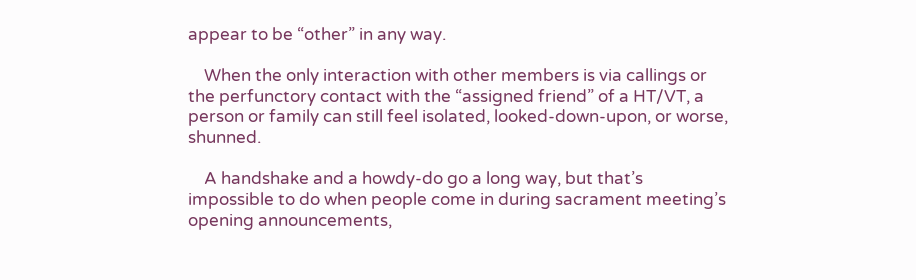appear to be “other” in any way.

    When the only interaction with other members is via callings or the perfunctory contact with the “assigned friend” of a HT/VT, a person or family can still feel isolated, looked-down-upon, or worse, shunned.

    A handshake and a howdy-do go a long way, but that’s impossible to do when people come in during sacrament meeting’s opening announcements,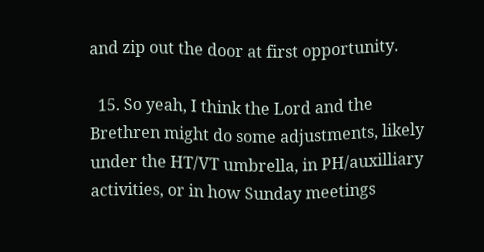and zip out the door at first opportunity.

  15. So yeah, I think the Lord and the Brethren might do some adjustments, likely under the HT/VT umbrella, in PH/auxilliary activities, or in how Sunday meetings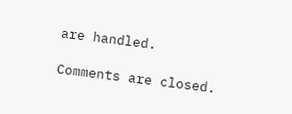are handled.

Comments are closed.